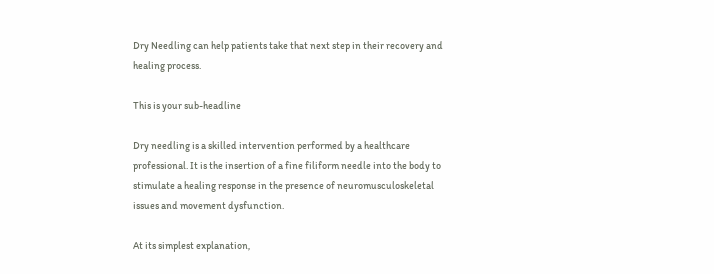Dry Needling can help patients take that next step in their recovery and healing process.

This is your sub-headline

Dry needling is a skilled intervention performed by a healthcare professional. It is the insertion of a fine filiform needle into the body to stimulate a healing response in the presence of neuromusculoskeletal issues and movement dysfunction.

At its simplest explanation,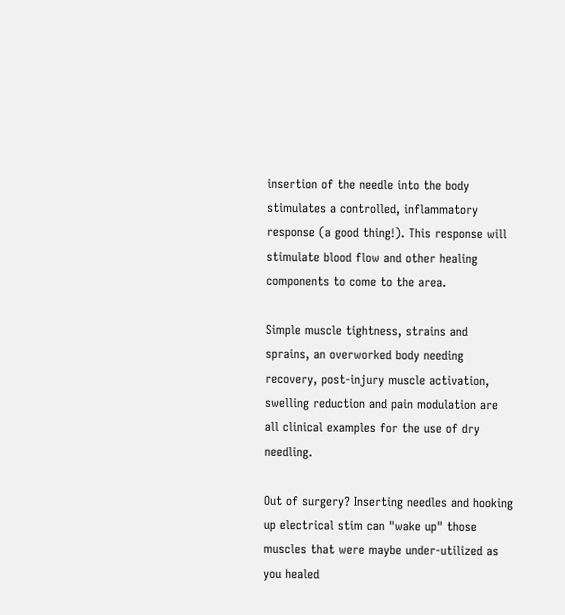insertion of the needle into the body stimulates a controlled, inflammatory response (a good thing!). This response will stimulate blood flow and other healing components to come to the area.

Simple muscle tightness, strains and sprains, an overworked body needing recovery, post-injury muscle activation, swelling reduction and pain modulation are all clinical examples for the use of dry needling.

Out of surgery? Inserting needles and hooking up electrical stim can "wake up" those muscles that were maybe under-utilized as you healed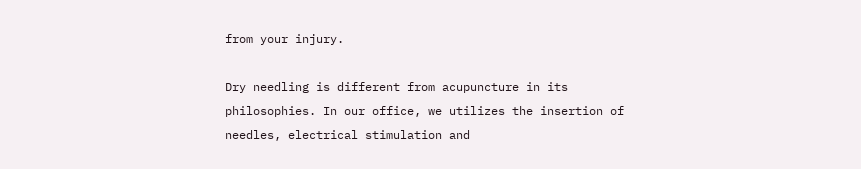from your injury.

Dry needling is different from acupuncture in its philosophies. In our office, we utilizes the insertion of needles, electrical stimulation and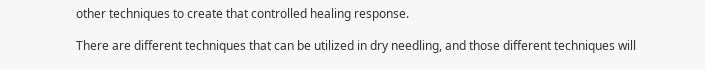other techniques to create that controlled healing response.

There are different techniques that can be utilized in dry needling, and those different techniques will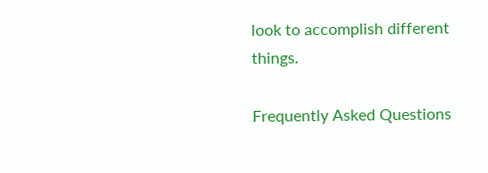look to accomplish different things.

Frequently Asked Questions